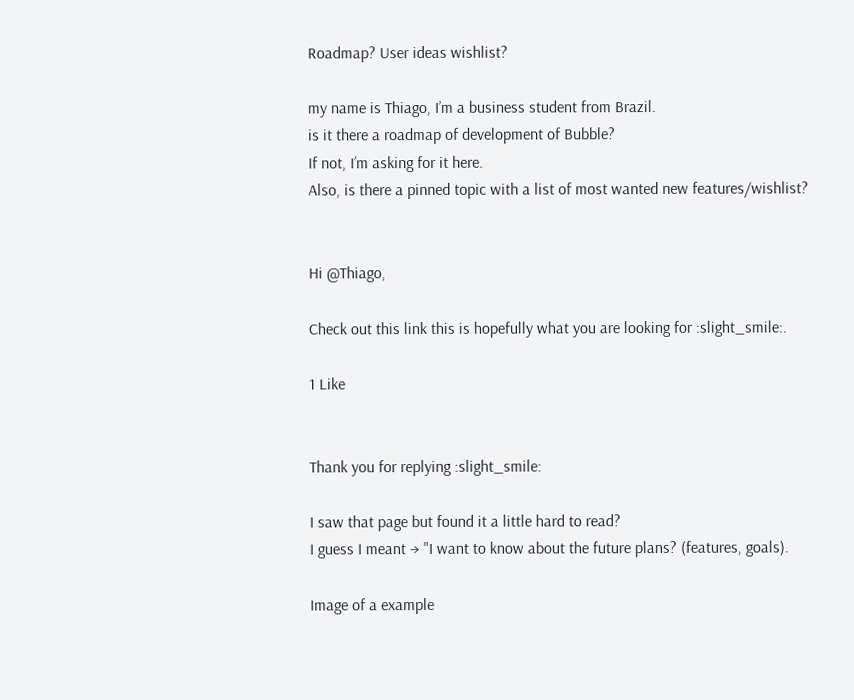Roadmap? User ideas wishlist?

my name is Thiago, I’m a business student from Brazil.
is it there a roadmap of development of Bubble?
If not, I’m asking for it here.
Also, is there a pinned topic with a list of most wanted new features/wishlist?


Hi @Thiago,

Check out this link this is hopefully what you are looking for :slight_smile:.

1 Like


Thank you for replying :slight_smile:

I saw that page but found it a little hard to read?
I guess I meant → "I want to know about the future plans? (features, goals).

Image of a example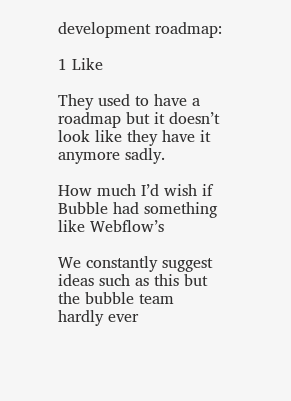development roadmap:

1 Like

They used to have a roadmap but it doesn’t look like they have it anymore sadly.

How much I’d wish if Bubble had something like Webflow’s

We constantly suggest ideas such as this but the bubble team hardly ever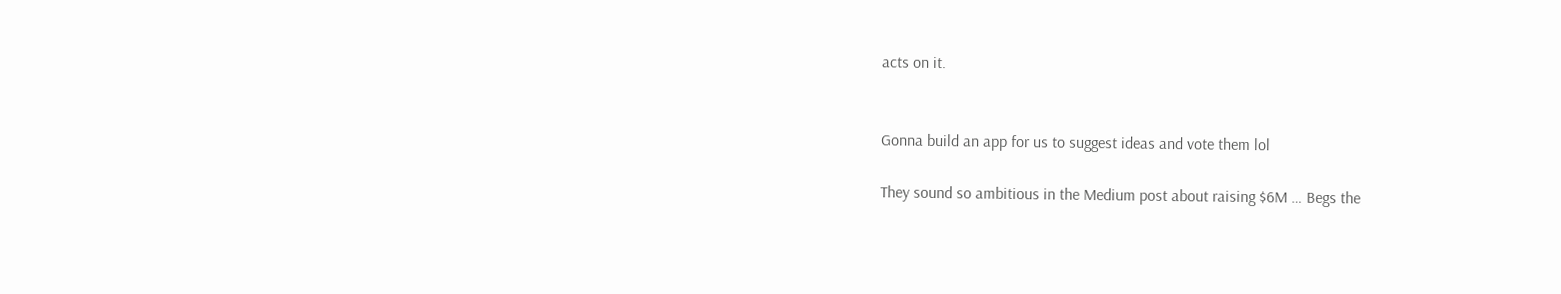acts on it.


Gonna build an app for us to suggest ideas and vote them lol

They sound so ambitious in the Medium post about raising $6M … Begs the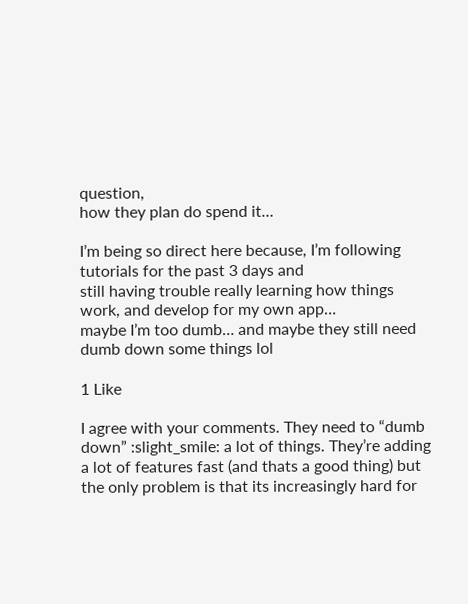question,
how they plan do spend it…

I’m being so direct here because, I’m following tutorials for the past 3 days and
still having trouble really learning how things work, and develop for my own app…
maybe I’m too dumb… and maybe they still need dumb down some things lol

1 Like

I agree with your comments. They need to “dumb down” :slight_smile: a lot of things. They’re adding a lot of features fast (and thats a good thing) but the only problem is that its increasingly hard for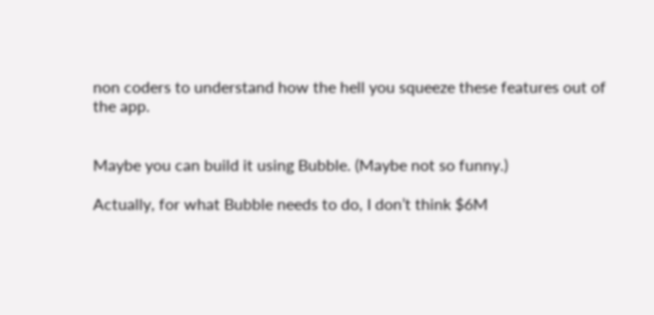non coders to understand how the hell you squeeze these features out of the app.


Maybe you can build it using Bubble. (Maybe not so funny.)

Actually, for what Bubble needs to do, I don’t think $6M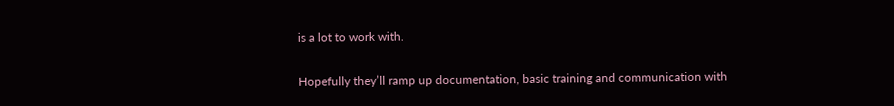is a lot to work with.

Hopefully they’ll ramp up documentation, basic training and communication with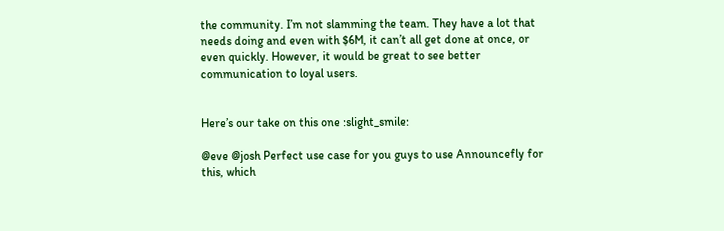the community. I’m not slamming the team. They have a lot that needs doing and even with $6M, it can’t all get done at once, or even quickly. However, it would be great to see better communication to loyal users.


Here’s our take on this one :slight_smile:

@eve @josh Perfect use case for you guys to use Announcefly for this, which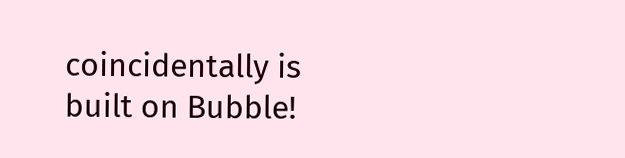coincidentally is built on Bubble!